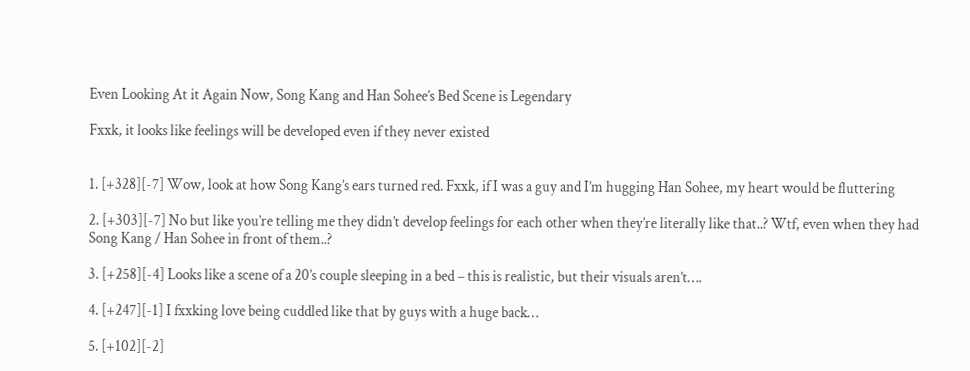Even Looking At it Again Now, Song Kang and Han Sohee’s Bed Scene is Legendary

Fxxk, it looks like feelings will be developed even if they never existed


1. [+328][-7] Wow, look at how Song Kang’s ears turned red. Fxxk, if I was a guy and I’m hugging Han Sohee, my heart would be fluttering

2. [+303][-7] No but like you’re telling me they didn’t develop feelings for each other when they’re literally like that..? Wtf, even when they had Song Kang / Han Sohee in front of them..?

3. [+258][-4] Looks like a scene of a 20’s couple sleeping in a bed – this is realistic, but their visuals aren’t….

4. [+247][-1] I fxxking love being cuddled like that by guys with a huge back…

5. [+102][-2]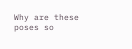Why are these poses so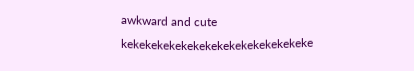awkward and cute kekekekekekekekekekekekekekekeke